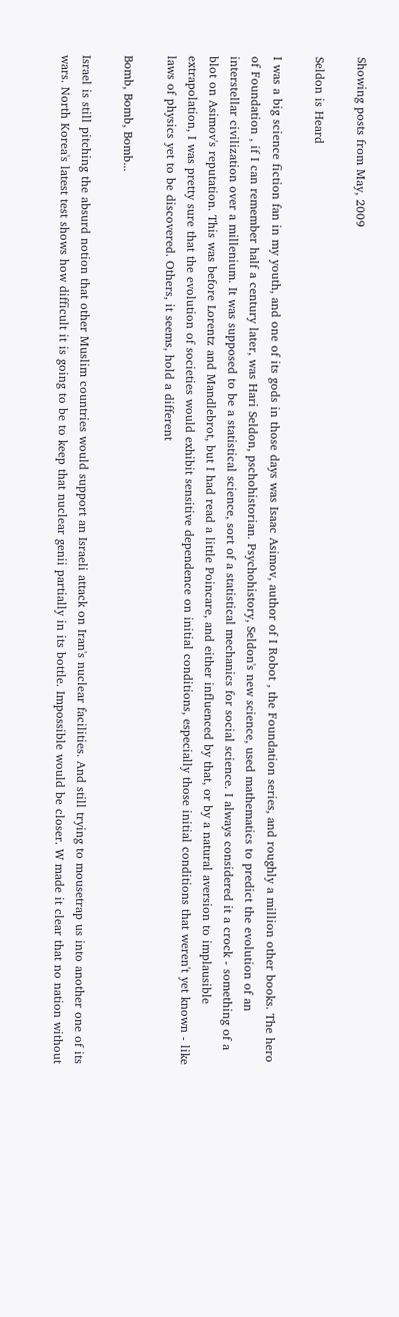Showing posts from May, 2009

Seldon is Heard

I was a big science fiction fan in my youth, and one of its gods in those days was Isaac Asimov, author of I Robot , the Foundation series, and roughly a million other books. The hero of Foundation , if I can remember half a century later, was Hari Seldon, pschohistorian. Psychohistory, Seldon's new science, used mathematics to predict the evolution of an interstellar civilization over a millenium. It was supposed to be a statistical science, sort of a statistical mechanics for social science. I always considered it a crock - something of a blot on Asimov's reputation. This was before Lorentz and Mandlebrot, but I had read a little Poincare, and either influenced by that, or by a natural aversion to implausible extrapolation, I was pretty sure that the evolution of societies would exhibit sensitive dependence on initial conditions, especially those initial conditions that weren't yet known - like laws of physics yet to be discovered. Others, it seems, hold a different

Bomb, Bomb, Bomb...

Israel is still pitching the absurd notion that other Muslim countries would support an Israeli attack on Iran's nuclear facilities. And still trying to mousetrap us into another one of its wars. North Korea's latest test shows how difficult it is going to be to keep that nuclear genii partially in its bottle. Impossible would be closer. W made it clear that no nation without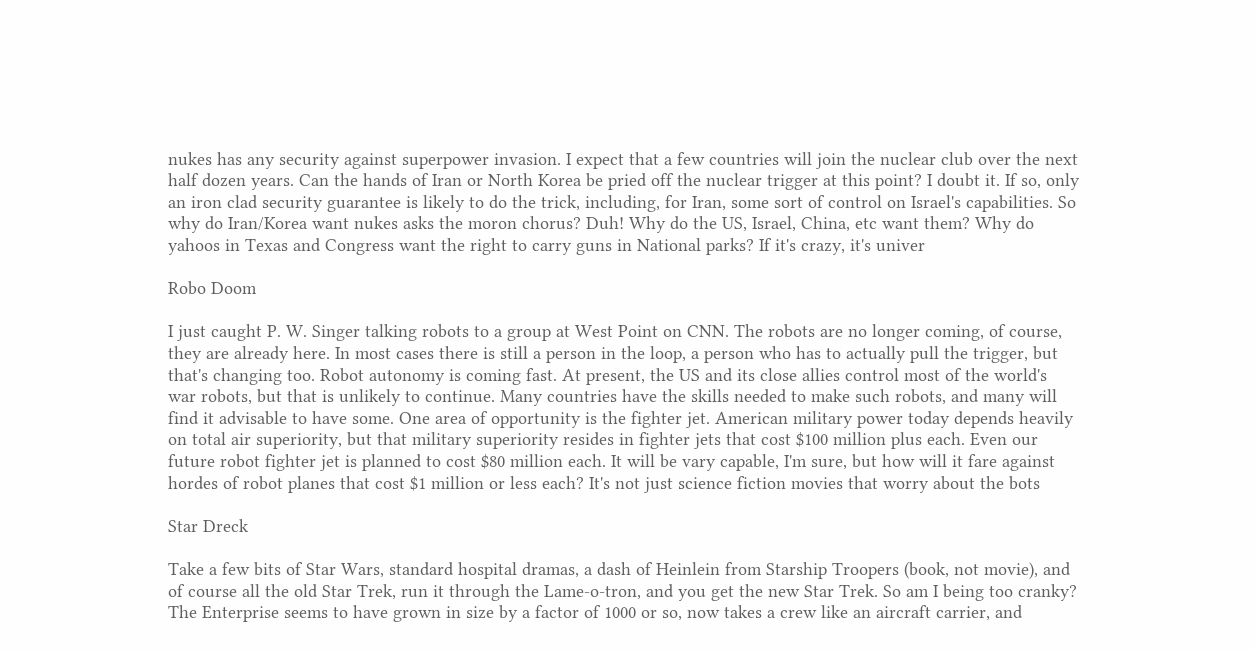nukes has any security against superpower invasion. I expect that a few countries will join the nuclear club over the next half dozen years. Can the hands of Iran or North Korea be pried off the nuclear trigger at this point? I doubt it. If so, only an iron clad security guarantee is likely to do the trick, including, for Iran, some sort of control on Israel's capabilities. So why do Iran/Korea want nukes asks the moron chorus? Duh! Why do the US, Israel, China, etc want them? Why do yahoos in Texas and Congress want the right to carry guns in National parks? If it's crazy, it's univer

Robo Doom

I just caught P. W. Singer talking robots to a group at West Point on CNN. The robots are no longer coming, of course, they are already here. In most cases there is still a person in the loop, a person who has to actually pull the trigger, but that's changing too. Robot autonomy is coming fast. At present, the US and its close allies control most of the world's war robots, but that is unlikely to continue. Many countries have the skills needed to make such robots, and many will find it advisable to have some. One area of opportunity is the fighter jet. American military power today depends heavily on total air superiority, but that military superiority resides in fighter jets that cost $100 million plus each. Even our future robot fighter jet is planned to cost $80 million each. It will be vary capable, I'm sure, but how will it fare against hordes of robot planes that cost $1 million or less each? It's not just science fiction movies that worry about the bots

Star Dreck

Take a few bits of Star Wars, standard hospital dramas, a dash of Heinlein from Starship Troopers (book, not movie), and of course all the old Star Trek, run it through the Lame-o-tron, and you get the new Star Trek. So am I being too cranky? The Enterprise seems to have grown in size by a factor of 1000 or so, now takes a crew like an aircraft carrier, and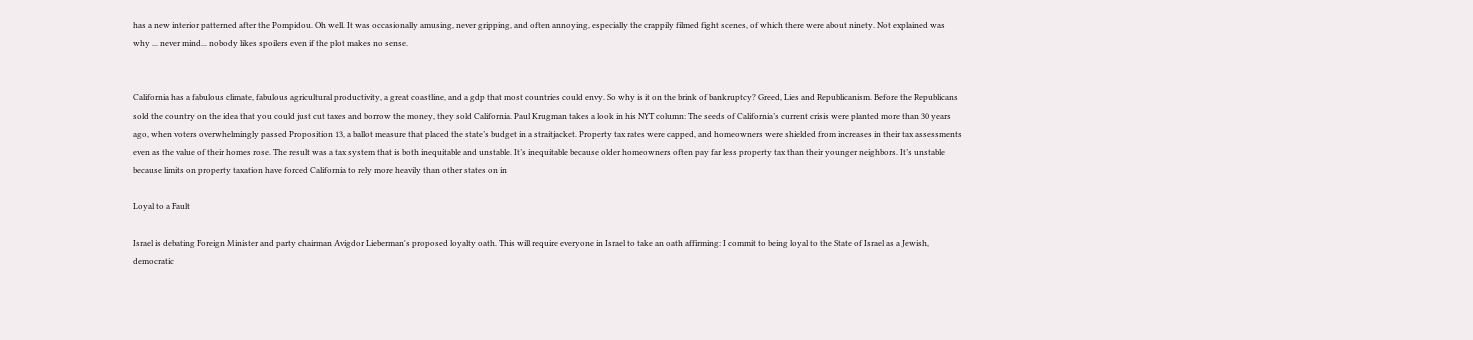has a new interior patterned after the Pompidou. Oh well. It was occasionally amusing, never gripping, and often annoying, especially the crappily filmed fight scenes, of which there were about ninety. Not explained was why ... never mind... nobody likes spoilers even if the plot makes no sense.


California has a fabulous climate, fabulous agricultural productivity, a great coastline, and a gdp that most countries could envy. So why is it on the brink of bankruptcy? Greed, Lies and Republicanism. Before the Republicans sold the country on the idea that you could just cut taxes and borrow the money, they sold California. Paul Krugman takes a look in his NYT column: The seeds of California’s current crisis were planted more than 30 years ago, when voters overwhelmingly passed Proposition 13, a ballot measure that placed the state’s budget in a straitjacket. Property tax rates were capped, and homeowners were shielded from increases in their tax assessments even as the value of their homes rose. The result was a tax system that is both inequitable and unstable. It’s inequitable because older homeowners often pay far less property tax than their younger neighbors. It’s unstable because limits on property taxation have forced California to rely more heavily than other states on in

Loyal to a Fault

Israel is debating Foreign Minister and party chairman Avigdor Lieberman's proposed loyalty oath. This will require everyone in Israel to take an oath affirming: I commit to being loyal to the State of Israel as a Jewish, democratic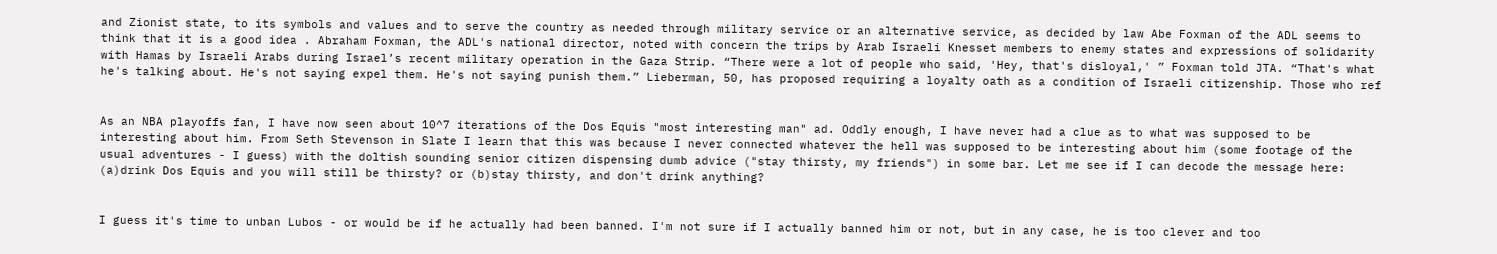and Zionist state, to its symbols and values and to serve the country as needed through military service or an alternative service, as decided by law Abe Foxman of the ADL seems to think that it is a good idea . Abraham Foxman, the ADL's national director, noted with concern the trips by Arab Israeli Knesset members to enemy states and expressions of solidarity with Hamas by Israeli Arabs during Israel’s recent military operation in the Gaza Strip. “There were a lot of people who said, 'Hey, that's disloyal,' ” Foxman told JTA. “That's what he's talking about. He's not saying expel them. He's not saying punish them.” Lieberman, 50, has proposed requiring a loyalty oath as a condition of Israeli citizenship. Those who ref


As an NBA playoffs fan, I have now seen about 10^7 iterations of the Dos Equis "most interesting man" ad. Oddly enough, I have never had a clue as to what was supposed to be interesting about him. From Seth Stevenson in Slate I learn that this was because I never connected whatever the hell was supposed to be interesting about him (some footage of the usual adventures - I guess) with the doltish sounding senior citizen dispensing dumb advice ("stay thirsty, my friends") in some bar. Let me see if I can decode the message here: (a)drink Dos Equis and you will still be thirsty? or (b)stay thirsty, and don't drink anything?


I guess it's time to unban Lubos - or would be if he actually had been banned. I'm not sure if I actually banned him or not, but in any case, he is too clever and too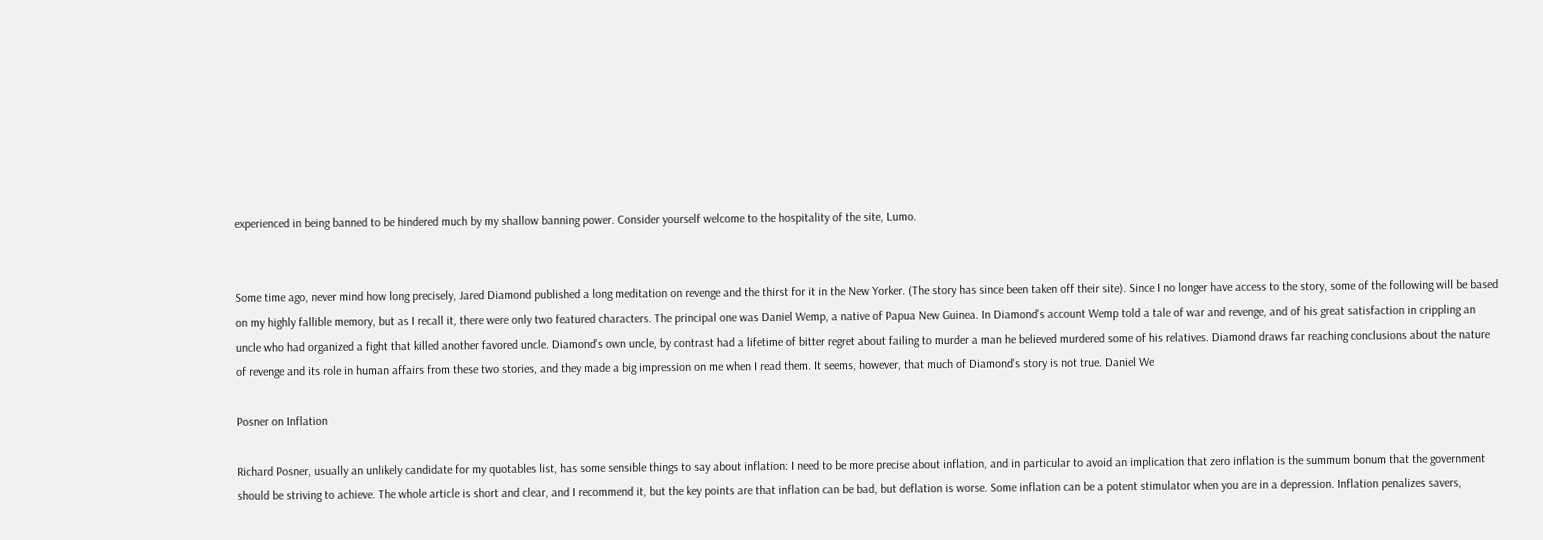experienced in being banned to be hindered much by my shallow banning power. Consider yourself welcome to the hospitality of the site, Lumo.


Some time ago, never mind how long precisely, Jared Diamond published a long meditation on revenge and the thirst for it in the New Yorker. (The story has since been taken off their site). Since I no longer have access to the story, some of the following will be based on my highly fallible memory, but as I recall it, there were only two featured characters. The principal one was Daniel Wemp, a native of Papua New Guinea. In Diamond's account Wemp told a tale of war and revenge, and of his great satisfaction in crippling an uncle who had organized a fight that killed another favored uncle. Diamond's own uncle, by contrast had a lifetime of bitter regret about failing to murder a man he believed murdered some of his relatives. Diamond draws far reaching conclusions about the nature of revenge and its role in human affairs from these two stories, and they made a big impression on me when I read them. It seems, however, that much of Diamond's story is not true. Daniel We

Posner on Inflation

Richard Posner, usually an unlikely candidate for my quotables list, has some sensible things to say about inflation: I need to be more precise about inflation, and in particular to avoid an implication that zero inflation is the summum bonum that the government should be striving to achieve. The whole article is short and clear, and I recommend it, but the key points are that inflation can be bad, but deflation is worse. Some inflation can be a potent stimulator when you are in a depression. Inflation penalizes savers,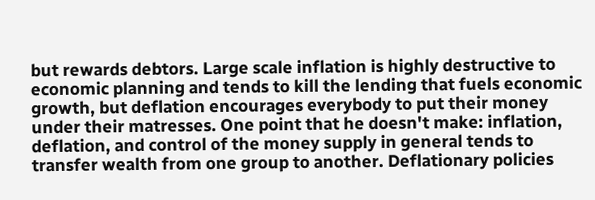but rewards debtors. Large scale inflation is highly destructive to economic planning and tends to kill the lending that fuels economic growth, but deflation encourages everybody to put their money under their matresses. One point that he doesn't make: inflation, deflation, and control of the money supply in general tends to transfer wealth from one group to another. Deflationary policies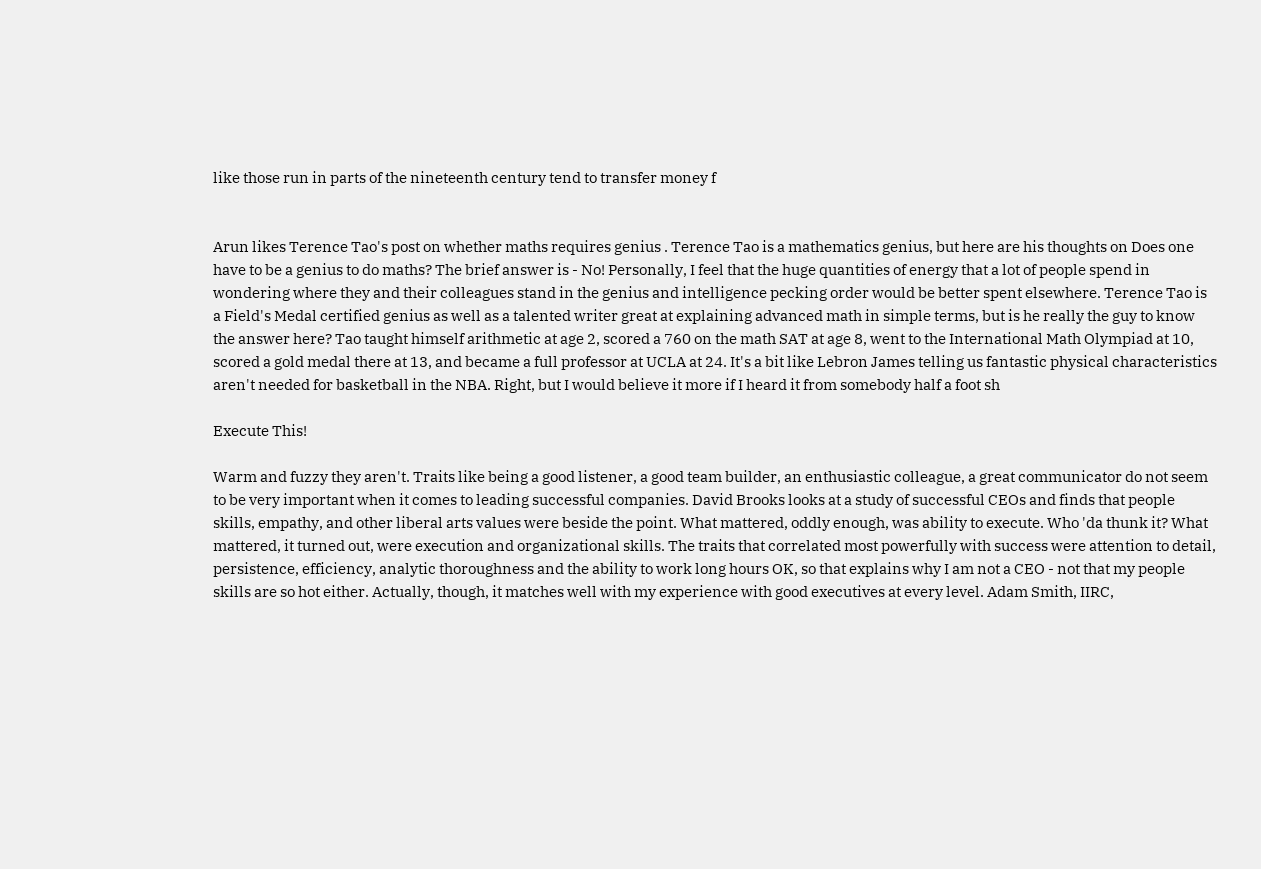like those run in parts of the nineteenth century tend to transfer money f


Arun likes Terence Tao's post on whether maths requires genius . Terence Tao is a mathematics genius, but here are his thoughts on Does one have to be a genius to do maths? The brief answer is - No! Personally, I feel that the huge quantities of energy that a lot of people spend in wondering where they and their colleagues stand in the genius and intelligence pecking order would be better spent elsewhere. Terence Tao is a Field's Medal certified genius as well as a talented writer great at explaining advanced math in simple terms, but is he really the guy to know the answer here? Tao taught himself arithmetic at age 2, scored a 760 on the math SAT at age 8, went to the International Math Olympiad at 10, scored a gold medal there at 13, and became a full professor at UCLA at 24. It's a bit like Lebron James telling us fantastic physical characteristics aren't needed for basketball in the NBA. Right, but I would believe it more if I heard it from somebody half a foot sh

Execute This!

Warm and fuzzy they aren't. Traits like being a good listener, a good team builder, an enthusiastic colleague, a great communicator do not seem to be very important when it comes to leading successful companies. David Brooks looks at a study of successful CEOs and finds that people skills, empathy, and other liberal arts values were beside the point. What mattered, oddly enough, was ability to execute. Who 'da thunk it? What mattered, it turned out, were execution and organizational skills. The traits that correlated most powerfully with success were attention to detail, persistence, efficiency, analytic thoroughness and the ability to work long hours OK, so that explains why I am not a CEO - not that my people skills are so hot either. Actually, though, it matches well with my experience with good executives at every level. Adam Smith, IIRC,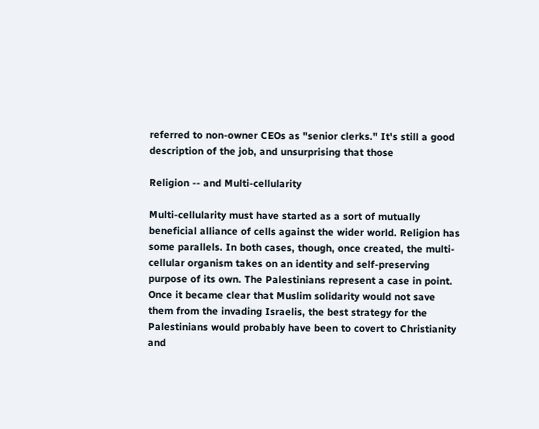referred to non-owner CEOs as "senior clerks." It's still a good description of the job, and unsurprising that those

Religion -- and Multi-cellularity

Multi-cellularity must have started as a sort of mutually beneficial alliance of cells against the wider world. Religion has some parallels. In both cases, though, once created, the multi-cellular organism takes on an identity and self-preserving purpose of its own. The Palestinians represent a case in point. Once it became clear that Muslim solidarity would not save them from the invading Israelis, the best strategy for the Palestinians would probably have been to covert to Christianity and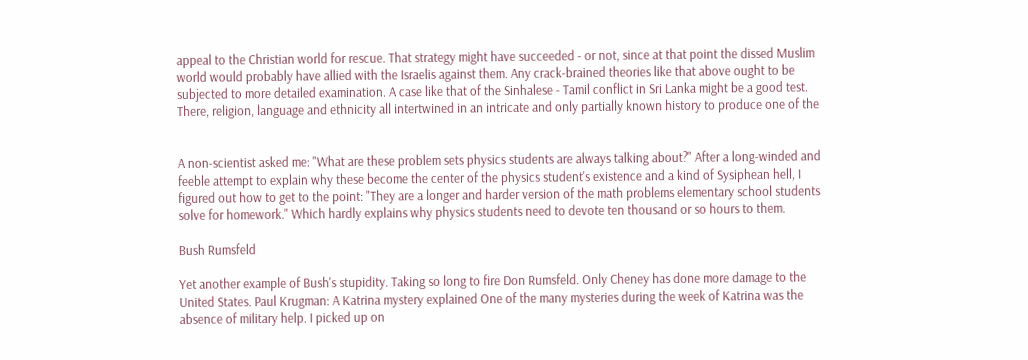appeal to the Christian world for rescue. That strategy might have succeeded - or not, since at that point the dissed Muslim world would probably have allied with the Israelis against them. Any crack-brained theories like that above ought to be subjected to more detailed examination. A case like that of the Sinhalese - Tamil conflict in Sri Lanka might be a good test. There, religion, language and ethnicity all intertwined in an intricate and only partially known history to produce one of the


A non-scientist asked me: "What are these problem sets physics students are always talking about?" After a long-winded and feeble attempt to explain why these become the center of the physics student's existence and a kind of Sysiphean hell, I figured out how to get to the point: "They are a longer and harder version of the math problems elementary school students solve for homework." Which hardly explains why physics students need to devote ten thousand or so hours to them.

Bush Rumsfeld

Yet another example of Bush's stupidity. Taking so long to fire Don Rumsfeld. Only Cheney has done more damage to the United States. Paul Krugman: A Katrina mystery explained One of the many mysteries during the week of Katrina was the absence of military help. I picked up on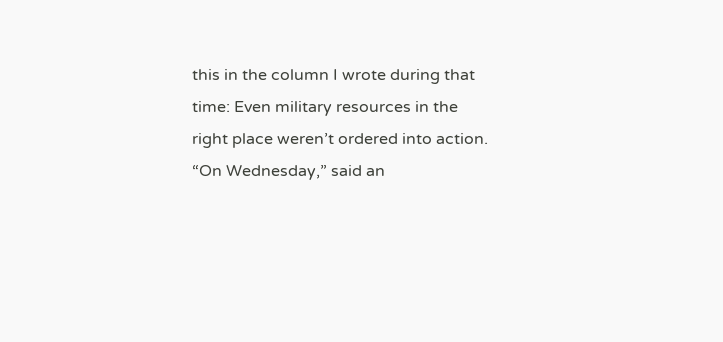this in the column I wrote during that time: Even military resources in the right place weren’t ordered into action. “On Wednesday,” said an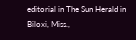editorial in The Sun Herald in Biloxi, Miss.,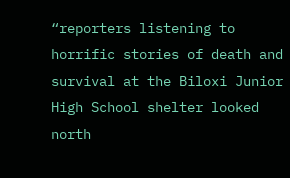“reporters listening to horrific stories of death and survival at the Biloxi Junior High School shelter looked north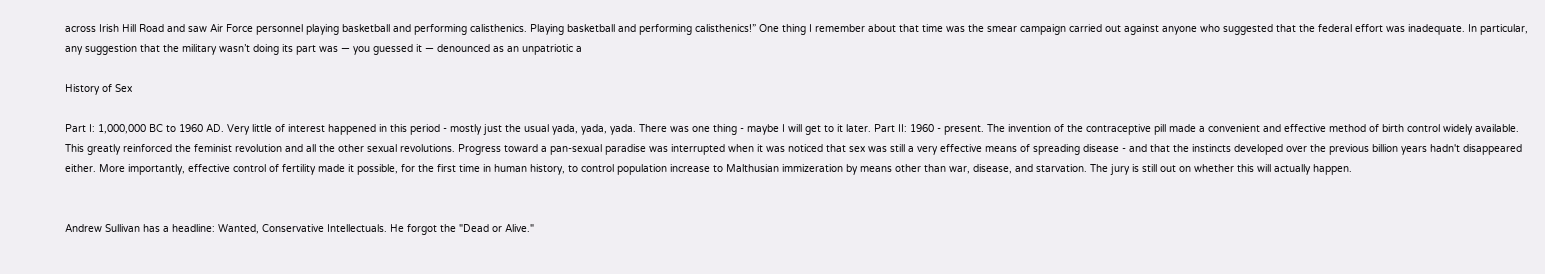across Irish Hill Road and saw Air Force personnel playing basketball and performing calisthenics. Playing basketball and performing calisthenics!” One thing I remember about that time was the smear campaign carried out against anyone who suggested that the federal effort was inadequate. In particular, any suggestion that the military wasn’t doing its part was — you guessed it — denounced as an unpatriotic a

History of Sex

Part I: 1,000,000 BC to 1960 AD. Very little of interest happened in this period - mostly just the usual yada, yada, yada. There was one thing - maybe I will get to it later. Part II: 1960 - present. The invention of the contraceptive pill made a convenient and effective method of birth control widely available. This greatly reinforced the feminist revolution and all the other sexual revolutions. Progress toward a pan-sexual paradise was interrupted when it was noticed that sex was still a very effective means of spreading disease - and that the instincts developed over the previous billion years hadn't disappeared either. More importantly, effective control of fertility made it possible, for the first time in human history, to control population increase to Malthusian immizeration by means other than war, disease, and starvation. The jury is still out on whether this will actually happen.


Andrew Sullivan has a headline: Wanted, Conservative Intellectuals. He forgot the "Dead or Alive."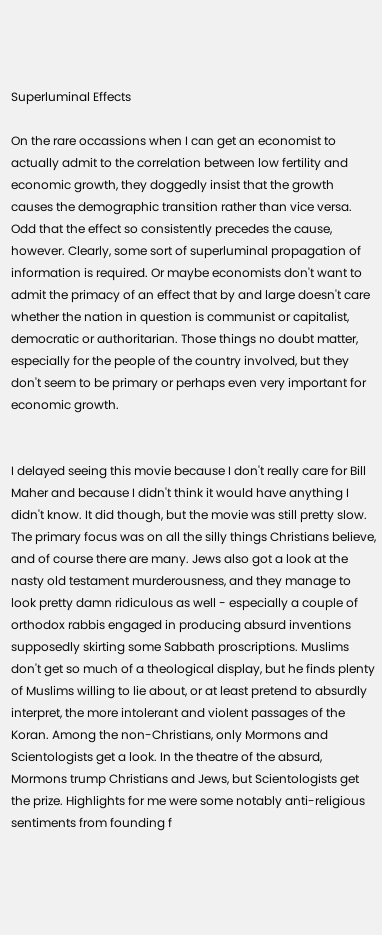Superluminal Effects

On the rare occassions when I can get an economist to actually admit to the correlation between low fertility and economic growth, they doggedly insist that the growth causes the demographic transition rather than vice versa. Odd that the effect so consistently precedes the cause, however. Clearly, some sort of superluminal propagation of information is required. Or maybe economists don't want to admit the primacy of an effect that by and large doesn't care whether the nation in question is communist or capitalist, democratic or authoritarian. Those things no doubt matter, especially for the people of the country involved, but they don't seem to be primary or perhaps even very important for economic growth.


I delayed seeing this movie because I don't really care for Bill Maher and because I didn't think it would have anything I didn't know. It did though, but the movie was still pretty slow. The primary focus was on all the silly things Christians believe, and of course there are many. Jews also got a look at the nasty old testament murderousness, and they manage to look pretty damn ridiculous as well - especially a couple of orthodox rabbis engaged in producing absurd inventions supposedly skirting some Sabbath proscriptions. Muslims don't get so much of a theological display, but he finds plenty of Muslims willing to lie about, or at least pretend to absurdly interpret, the more intolerant and violent passages of the Koran. Among the non-Christians, only Mormons and Scientologists get a look. In the theatre of the absurd, Mormons trump Christians and Jews, but Scientologists get the prize. Highlights for me were some notably anti-religious sentiments from founding f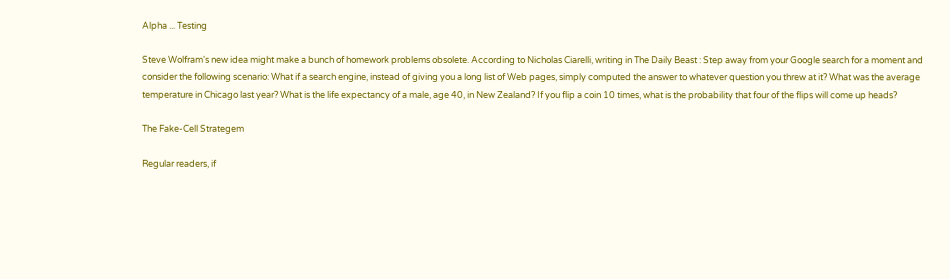Alpha ... Testing

Steve Wolfram's new idea might make a bunch of homework problems obsolete. According to Nicholas Ciarelli, writing in The Daily Beast : Step away from your Google search for a moment and consider the following scenario: What if a search engine, instead of giving you a long list of Web pages, simply computed the answer to whatever question you threw at it? What was the average temperature in Chicago last year? What is the life expectancy of a male, age 40, in New Zealand? If you flip a coin 10 times, what is the probability that four of the flips will come up heads?

The Fake-Cell Strategem

Regular readers, if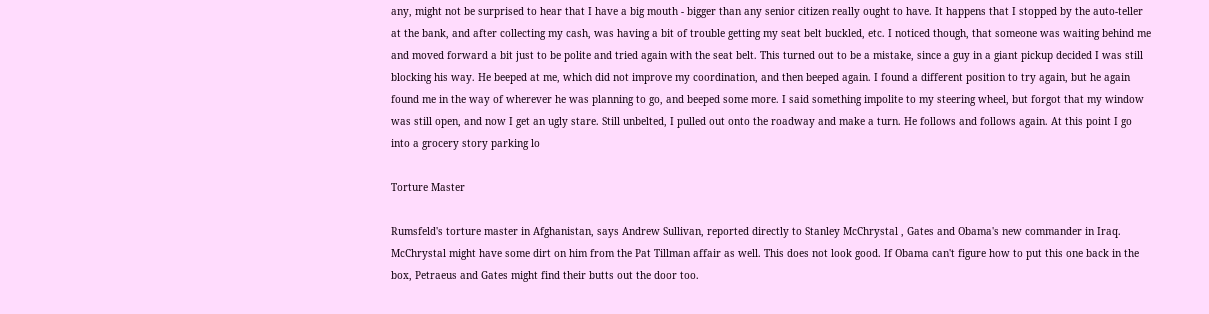any, might not be surprised to hear that I have a big mouth - bigger than any senior citizen really ought to have. It happens that I stopped by the auto-teller at the bank, and after collecting my cash, was having a bit of trouble getting my seat belt buckled, etc. I noticed though, that someone was waiting behind me and moved forward a bit just to be polite and tried again with the seat belt. This turned out to be a mistake, since a guy in a giant pickup decided I was still blocking his way. He beeped at me, which did not improve my coordination, and then beeped again. I found a different position to try again, but he again found me in the way of wherever he was planning to go, and beeped some more. I said something impolite to my steering wheel, but forgot that my window was still open, and now I get an ugly stare. Still unbelted, I pulled out onto the roadway and make a turn. He follows and follows again. At this point I go into a grocery story parking lo

Torture Master

Rumsfeld's torture master in Afghanistan, says Andrew Sullivan, reported directly to Stanley McChrystal , Gates and Obama's new commander in Iraq. McChrystal might have some dirt on him from the Pat Tillman affair as well. This does not look good. If Obama can't figure how to put this one back in the box, Petraeus and Gates might find their butts out the door too.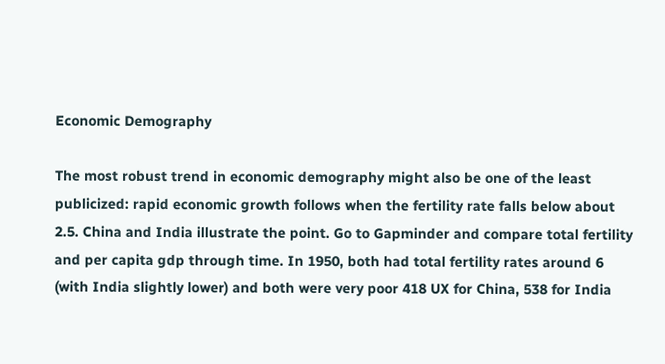Economic Demography

The most robust trend in economic demography might also be one of the least publicized: rapid economic growth follows when the fertility rate falls below about 2.5. China and India illustrate the point. Go to Gapminder and compare total fertility and per capita gdp through time. In 1950, both had total fertility rates around 6 (with India slightly lower) and both were very poor 418 UX for China, 538 for India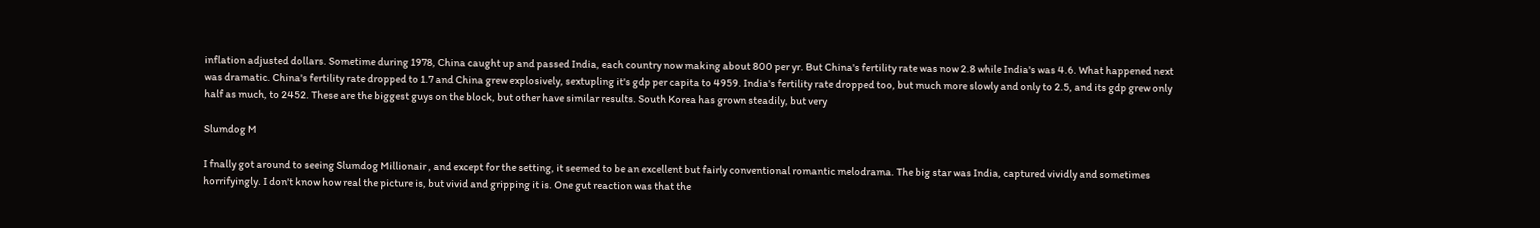inflation adjusted dollars. Sometime during 1978, China caught up and passed India, each country now making about 800 per yr. But China's fertility rate was now 2.8 while India's was 4.6. What happened next was dramatic. China's fertility rate dropped to 1.7 and China grew explosively, sextupling it's gdp per capita to 4959. India's fertility rate dropped too, but much more slowly and only to 2.5, and its gdp grew only half as much, to 2452. These are the biggest guys on the block, but other have similar results. South Korea has grown steadily, but very

Slumdog M

I fnally got around to seeing Slumdog Millionair , and except for the setting, it seemed to be an excellent but fairly conventional romantic melodrama. The big star was India, captured vividly and sometimes horrifyingly. I don't know how real the picture is, but vivid and gripping it is. One gut reaction was that the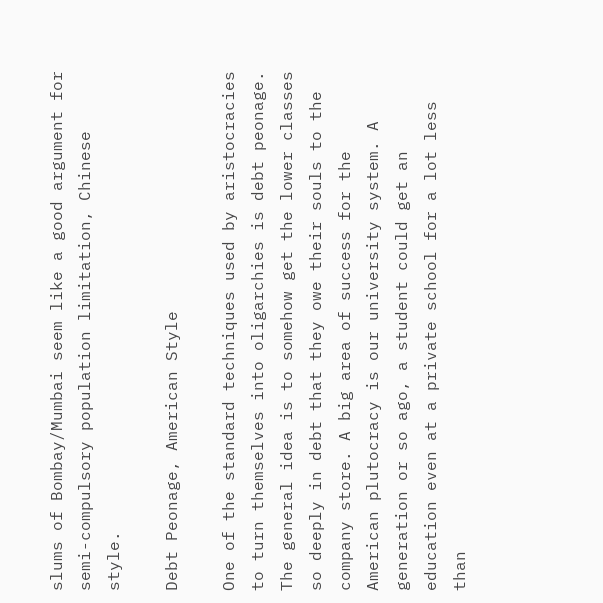slums of Bombay/Mumbai seem like a good argument for semi-compulsory population limitation, Chinese style.

Debt Peonage, American Style

One of the standard techniques used by aristocracies to turn themselves into oligarchies is debt peonage. The general idea is to somehow get the lower classes so deeply in debt that they owe their souls to the company store. A big area of success for the American plutocracy is our university system. A generation or so ago, a student could get an education even at a private school for a lot less than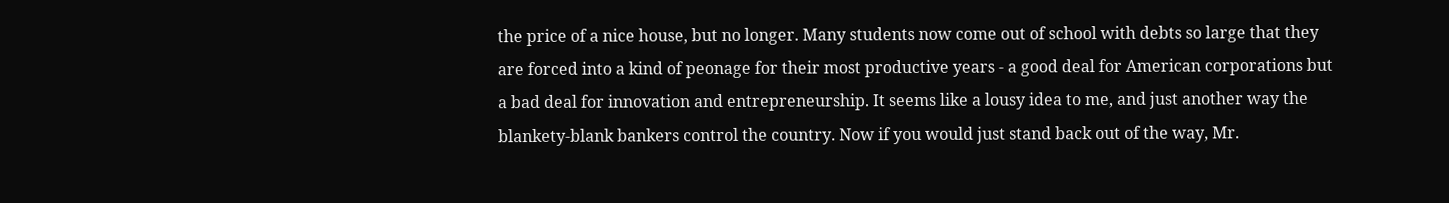the price of a nice house, but no longer. Many students now come out of school with debts so large that they are forced into a kind of peonage for their most productive years - a good deal for American corporations but a bad deal for innovation and entrepreneurship. It seems like a lousy idea to me, and just another way the blankety-blank bankers control the country. Now if you would just stand back out of the way, Mr.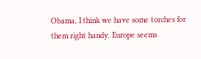Obama, I think we have some torches for them right handy. Europe seems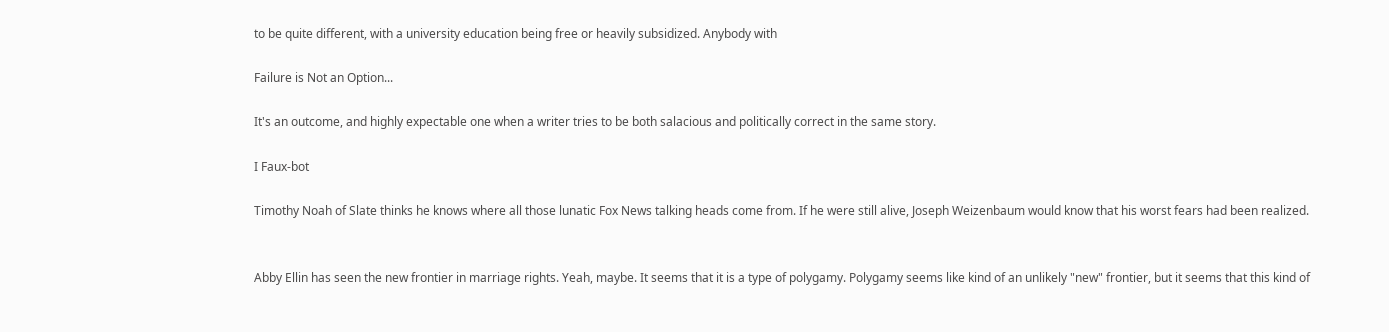to be quite different, with a university education being free or heavily subsidized. Anybody with

Failure is Not an Option...

It's an outcome, and highly expectable one when a writer tries to be both salacious and politically correct in the same story.

I Faux-bot

Timothy Noah of Slate thinks he knows where all those lunatic Fox News talking heads come from. If he were still alive, Joseph Weizenbaum would know that his worst fears had been realized.


Abby Ellin has seen the new frontier in marriage rights. Yeah, maybe. It seems that it is a type of polygamy. Polygamy seems like kind of an unlikely "new" frontier, but it seems that this kind of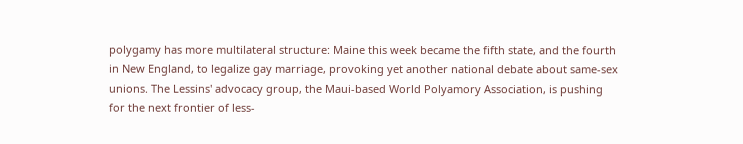polygamy has more multilateral structure: Maine this week became the fifth state, and the fourth in New England, to legalize gay marriage, provoking yet another national debate about same-sex unions. The Lessins' advocacy group, the Maui-based World Polyamory Association, is pushing for the next frontier of less-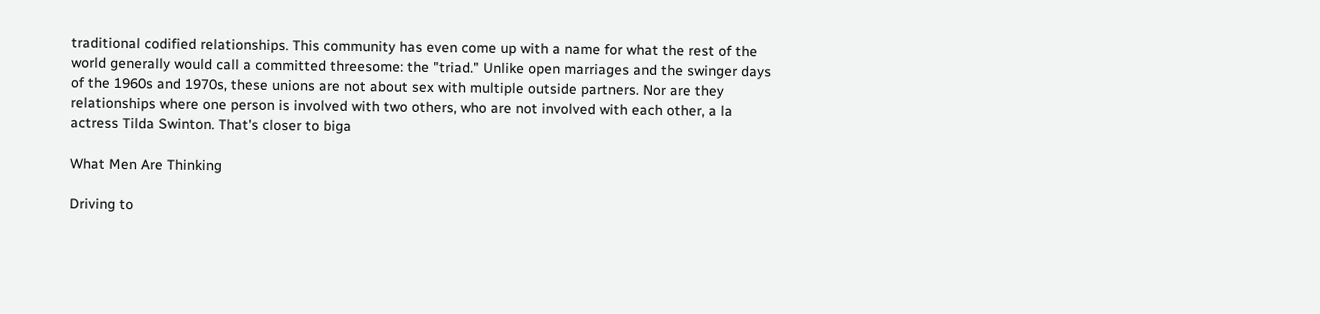traditional codified relationships. This community has even come up with a name for what the rest of the world generally would call a committed threesome: the "triad." Unlike open marriages and the swinger days of the 1960s and 1970s, these unions are not about sex with multiple outside partners. Nor are they relationships where one person is involved with two others, who are not involved with each other, a la actress Tilda Swinton. That's closer to biga

What Men Are Thinking

Driving to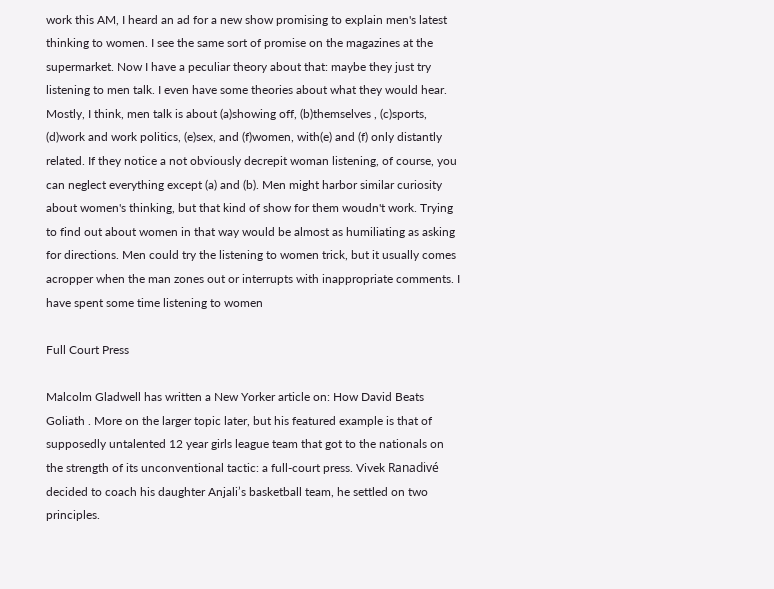work this AM, I heard an ad for a new show promising to explain men's latest thinking to women. I see the same sort of promise on the magazines at the supermarket. Now I have a peculiar theory about that: maybe they just try listening to men talk. I even have some theories about what they would hear. Mostly, I think, men talk is about (a)showing off, (b)themselves , (c)sports, (d)work and work politics, (e)sex, and (f)women, with(e) and (f) only distantly related. If they notice a not obviously decrepit woman listening, of course, you can neglect everything except (a) and (b). Men might harbor similar curiosity about women's thinking, but that kind of show for them woudn't work. Trying to find out about women in that way would be almost as humiliating as asking for directions. Men could try the listening to women trick, but it usually comes acropper when the man zones out or interrupts with inappropriate comments. I have spent some time listening to women

Full Court Press

Malcolm Gladwell has written a New Yorker article on: How David Beats Goliath . More on the larger topic later, but his featured example is that of supposedly untalented 12 year girls league team that got to the nationals on the strength of its unconventional tactic: a full-court press. Vivek Ranadivé decided to coach his daughter Anjali’s basketball team, he settled on two principles.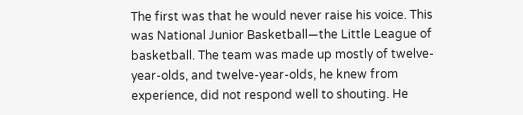The first was that he would never raise his voice. This was National Junior Basketball—the Little League of basketball. The team was made up mostly of twelve-year-olds, and twelve-year-olds, he knew from experience, did not respond well to shouting. He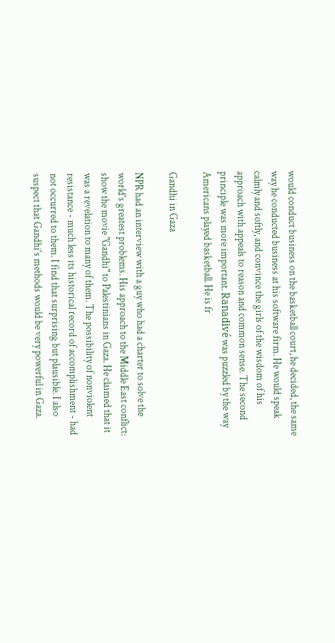would conduct business on the basketball court, he decided, the same way he conducted business at his software firm. He would speak calmly and softly, and convince the girls of the wisdom of his approach with appeals to reason and common sense. The second principle was more important. Ranadivé was puzzled by the way Americans played basketball. He is fr

Gandhi in Gaza

NPR had an interview with a guy who had a charter to solve the world's greatest problems. His approach to the Middle East conflict: show the movie "Gandhi" to Palestinians in Gaza. He claimed that it was a revelation to many of them. The possibility of nonviolent resistance - much less its historical record of accomplishment - had not occurred to them. I find that surprising but plausible. I also suspect that Gandhi's methods would be very powerful in Gaza.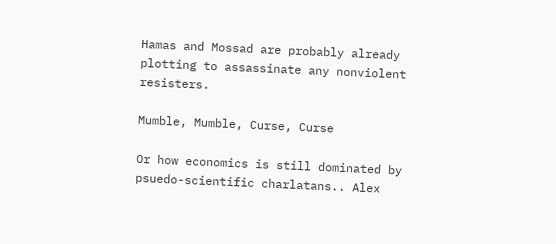Hamas and Mossad are probably already plotting to assassinate any nonviolent resisters.

Mumble, Mumble, Curse, Curse

Or how economics is still dominated by psuedo-scientific charlatans.. Alex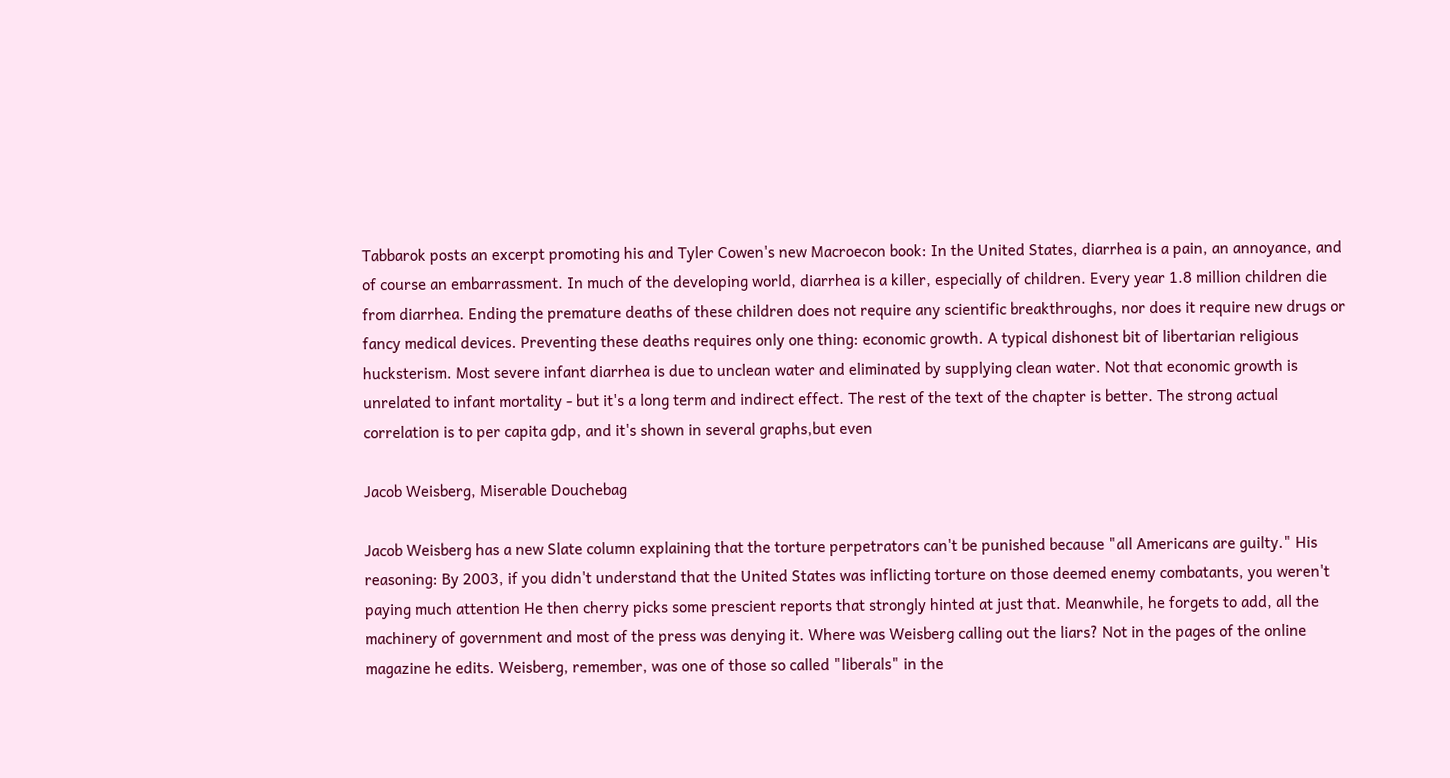Tabbarok posts an excerpt promoting his and Tyler Cowen's new Macroecon book: In the United States, diarrhea is a pain, an annoyance, and of course an embarrassment. In much of the developing world, diarrhea is a killer, especially of children. Every year 1.8 million children die from diarrhea. Ending the premature deaths of these children does not require any scientific breakthroughs, nor does it require new drugs or fancy medical devices. Preventing these deaths requires only one thing: economic growth. A typical dishonest bit of libertarian religious hucksterism. Most severe infant diarrhea is due to unclean water and eliminated by supplying clean water. Not that economic growth is unrelated to infant mortality - but it's a long term and indirect effect. The rest of the text of the chapter is better. The strong actual correlation is to per capita gdp, and it's shown in several graphs,but even

Jacob Weisberg, Miserable Douchebag

Jacob Weisberg has a new Slate column explaining that the torture perpetrators can't be punished because "all Americans are guilty." His reasoning: By 2003, if you didn't understand that the United States was inflicting torture on those deemed enemy combatants, you weren't paying much attention He then cherry picks some prescient reports that strongly hinted at just that. Meanwhile, he forgets to add, all the machinery of government and most of the press was denying it. Where was Weisberg calling out the liars? Not in the pages of the online magazine he edits. Weisberg, remember, was one of those so called "liberals" in the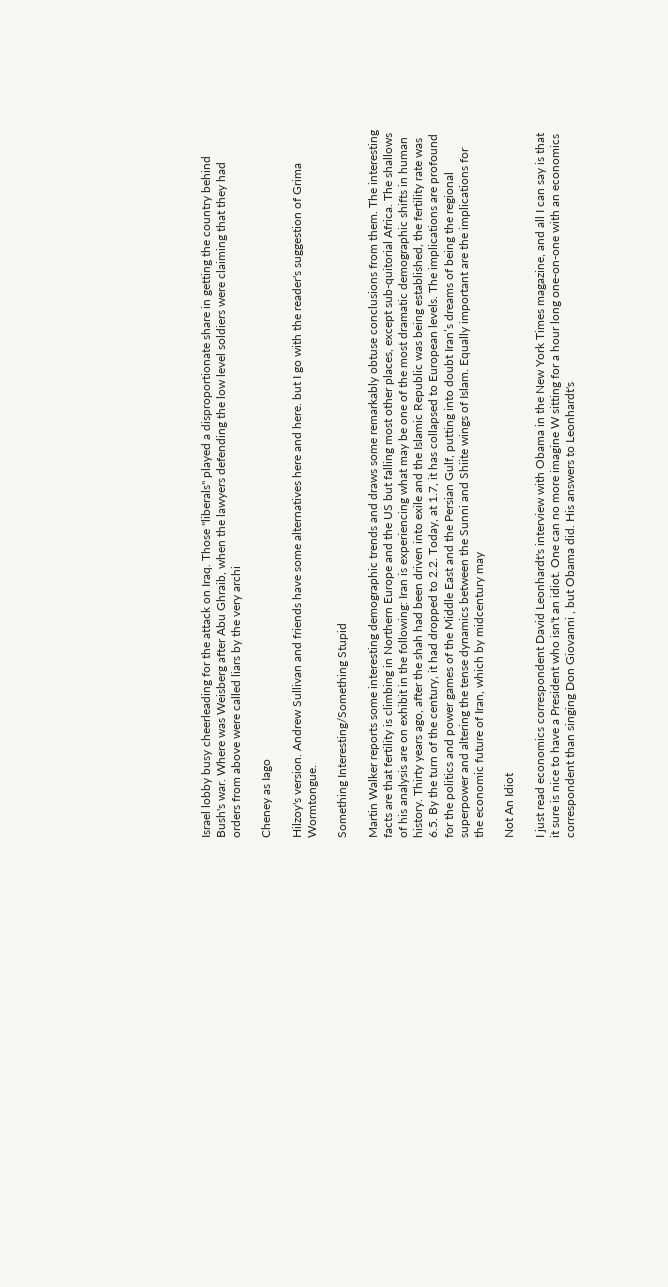Israel lobby busy cheerleading for the attack on Iraq. Those "liberals" played a disproportionate share in getting the country behind Bush's war. Where was Weisberg after Abu Ghraib, when the lawyers defending the low level soldiers were claiming that they had orders from above were called liars by the very archi

Cheney as Iago

Hilzoy's version. Andrew Sullivan and friends have some alternatives here and here. but I go with the reader's suggestion of Grima Wormtongue.

Something Interesting/Something Stupid

Martin Walker reports some interesting demographic trends and draws some remarkably obtuse conclusions from them. The interesting facts are that fertility is climbing in Northern Europe and the US but falling most other places, except sub-quitorial Africa. The shallows of his analysis are on exhibit in the following: Iran is experiencing what may be one of the most dramatic demographic shifts in human history. Thirty years ago, after the shah had been driven into exile and the Islamic Republic was being established, the fertility rate was 6.5. By the turn of the century, it had dropped to 2.2. Today, at 1.7, it has collapsed to European levels. The implications are profound for the politics and power games of the Middle East and the Persian Gulf, putting into doubt Iran’s dreams of being the regional superpower and altering the tense dynamics between the Sunni and Shiite wings of Islam. Equally important are the implications for the economic future of Iran, which by midcentury may

Not An Idiot

I just read economics correspondent David Leonhardt's interview with Obama in the New York Times magazine, and all I can say is that it sure is nice to have a President who isn't an idiot. One can no more imagine W sitting for a hour long one-on-one with an economics correspondent than singing Don Giovanni , but Obama did. His answers to Leonhardt's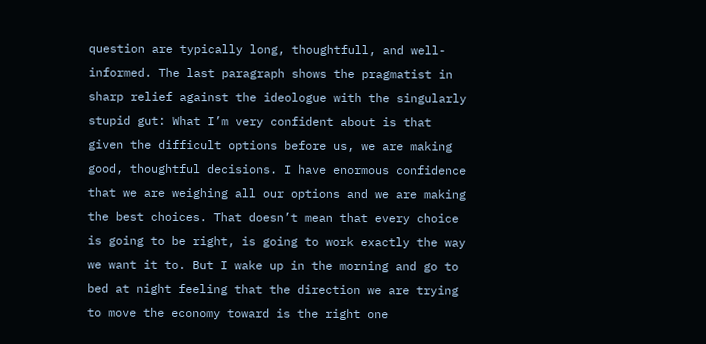question are typically long, thoughtfull, and well-informed. The last paragraph shows the pragmatist in sharp relief against the ideologue with the singularly stupid gut: What I’m very confident about is that given the difficult options before us, we are making good, thoughtful decisions. I have enormous confidence that we are weighing all our options and we are making the best choices. That doesn’t mean that every choice is going to be right, is going to work exactly the way we want it to. But I wake up in the morning and go to bed at night feeling that the direction we are trying to move the economy toward is the right one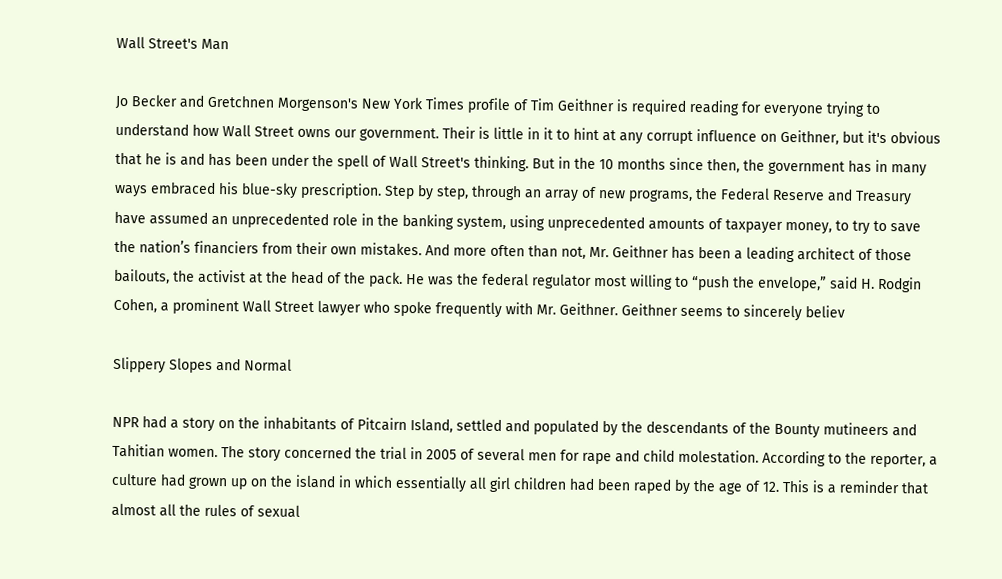Wall Street's Man

Jo Becker and Gretchnen Morgenson's New York Times profile of Tim Geithner is required reading for everyone trying to understand how Wall Street owns our government. Their is little in it to hint at any corrupt influence on Geithner, but it's obvious that he is and has been under the spell of Wall Street's thinking. But in the 10 months since then, the government has in many ways embraced his blue-sky prescription. Step by step, through an array of new programs, the Federal Reserve and Treasury have assumed an unprecedented role in the banking system, using unprecedented amounts of taxpayer money, to try to save the nation’s financiers from their own mistakes. And more often than not, Mr. Geithner has been a leading architect of those bailouts, the activist at the head of the pack. He was the federal regulator most willing to “push the envelope,” said H. Rodgin Cohen, a prominent Wall Street lawyer who spoke frequently with Mr. Geithner. Geithner seems to sincerely believ

Slippery Slopes and Normal

NPR had a story on the inhabitants of Pitcairn Island, settled and populated by the descendants of the Bounty mutineers and Tahitian women. The story concerned the trial in 2005 of several men for rape and child molestation. According to the reporter, a culture had grown up on the island in which essentially all girl children had been raped by the age of 12. This is a reminder that almost all the rules of sexual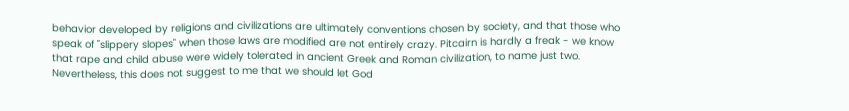behavior developed by religions and civilizations are ultimately conventions chosen by society, and that those who speak of "slippery slopes" when those laws are modified are not entirely crazy. Pitcairn is hardly a freak - we know that rape and child abuse were widely tolerated in ancient Greek and Roman civilization, to name just two. Nevertheless, this does not suggest to me that we should let God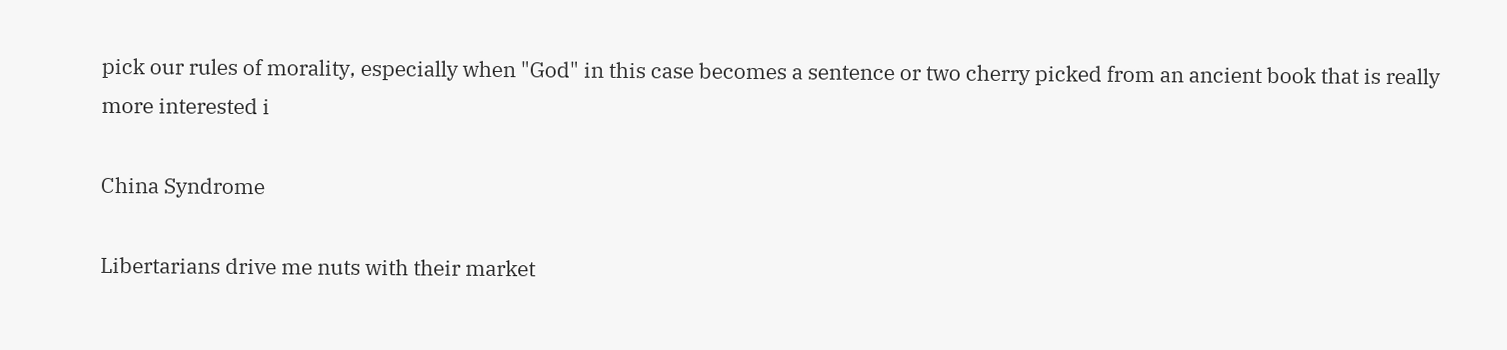pick our rules of morality, especially when "God" in this case becomes a sentence or two cherry picked from an ancient book that is really more interested i

China Syndrome

Libertarians drive me nuts with their market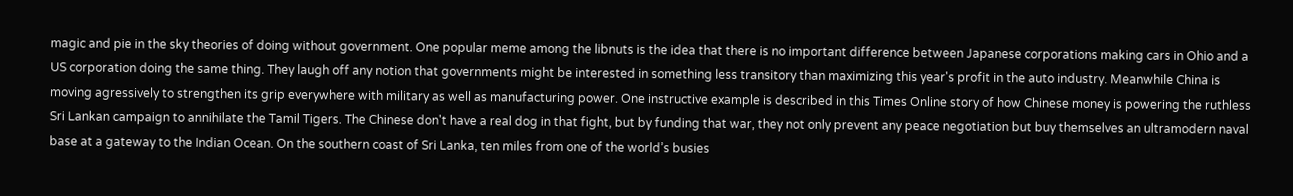magic and pie in the sky theories of doing without government. One popular meme among the libnuts is the idea that there is no important difference between Japanese corporations making cars in Ohio and a US corporation doing the same thing. They laugh off any notion that governments might be interested in something less transitory than maximizing this year's profit in the auto industry. Meanwhile China is moving agressively to strengthen its grip everywhere with military as well as manufacturing power. One instructive example is described in this Times Online story of how Chinese money is powering the ruthless Sri Lankan campaign to annihilate the Tamil Tigers. The Chinese don't have a real dog in that fight, but by funding that war, they not only prevent any peace negotiation but buy themselves an ultramodern naval base at a gateway to the Indian Ocean. On the southern coast of Sri Lanka, ten miles from one of the world’s busies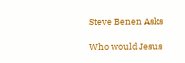Steve Benen Asks

Who would Jesus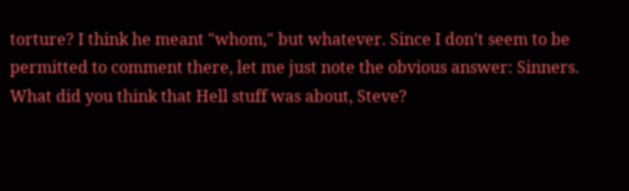torture? I think he meant "whom," but whatever. Since I don't seem to be permitted to comment there, let me just note the obvious answer: Sinners. What did you think that Hell stuff was about, Steve?